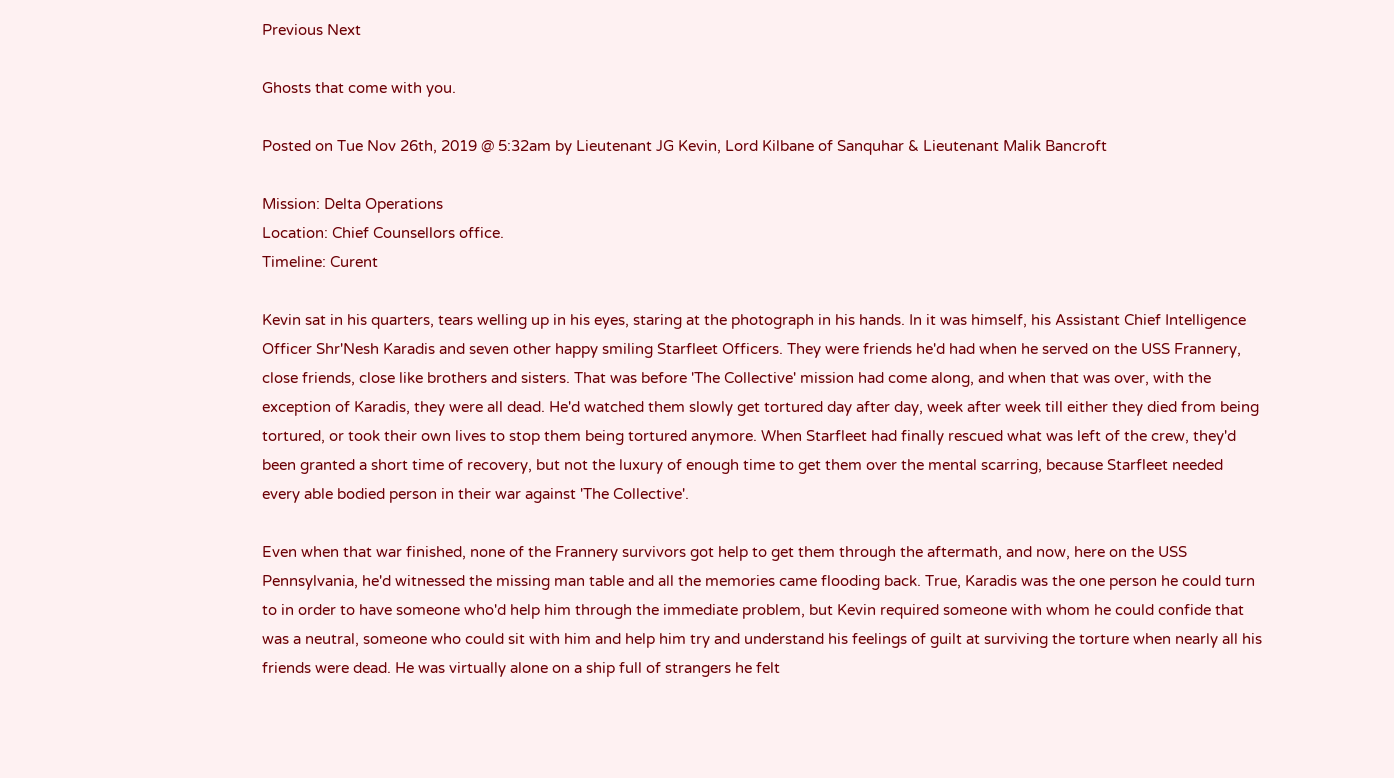Previous Next

Ghosts that come with you.

Posted on Tue Nov 26th, 2019 @ 5:32am by Lieutenant JG Kevin, Lord Kilbane of Sanquhar & Lieutenant Malik Bancroft

Mission: Delta Operations
Location: Chief Counsellors office.
Timeline: Curent

Kevin sat in his quarters, tears welling up in his eyes, staring at the photograph in his hands. In it was himself, his Assistant Chief Intelligence Officer Shr'Nesh Karadis and seven other happy smiling Starfleet Officers. They were friends he'd had when he served on the USS Frannery, close friends, close like brothers and sisters. That was before 'The Collective' mission had come along, and when that was over, with the exception of Karadis, they were all dead. He'd watched them slowly get tortured day after day, week after week till either they died from being tortured, or took their own lives to stop them being tortured anymore. When Starfleet had finally rescued what was left of the crew, they'd been granted a short time of recovery, but not the luxury of enough time to get them over the mental scarring, because Starfleet needed every able bodied person in their war against 'The Collective'.

Even when that war finished, none of the Frannery survivors got help to get them through the aftermath, and now, here on the USS Pennsylvania, he'd witnessed the missing man table and all the memories came flooding back. True, Karadis was the one person he could turn to in order to have someone who'd help him through the immediate problem, but Kevin required someone with whom he could confide that was a neutral, someone who could sit with him and help him try and understand his feelings of guilt at surviving the torture when nearly all his friends were dead. He was virtually alone on a ship full of strangers he felt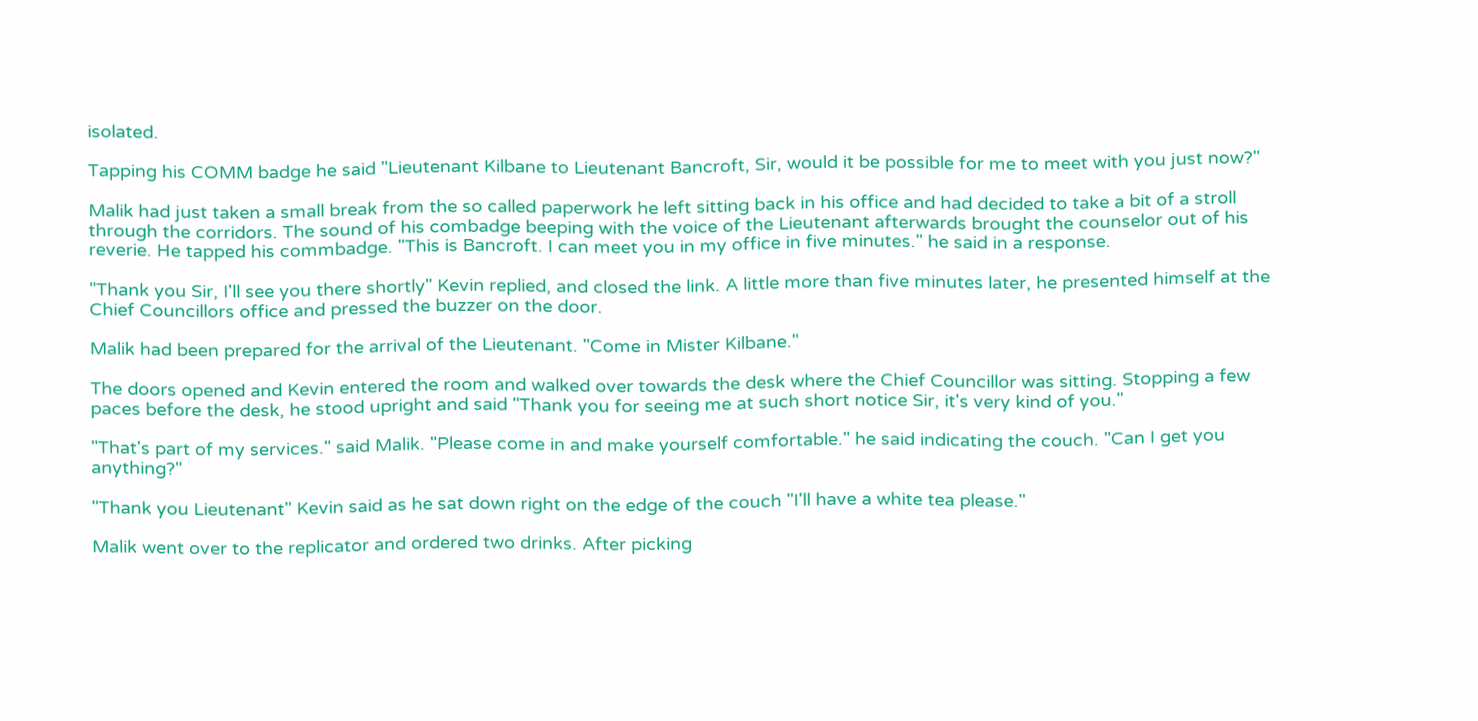isolated.

Tapping his COMM badge he said "Lieutenant Kilbane to Lieutenant Bancroft, Sir, would it be possible for me to meet with you just now?"

Malik had just taken a small break from the so called paperwork he left sitting back in his office and had decided to take a bit of a stroll through the corridors. The sound of his combadge beeping with the voice of the Lieutenant afterwards brought the counselor out of his reverie. He tapped his commbadge. "This is Bancroft. I can meet you in my office in five minutes." he said in a response.

"Thank you Sir, I'll see you there shortly" Kevin replied, and closed the link. A little more than five minutes later, he presented himself at the Chief Councillors office and pressed the buzzer on the door.

Malik had been prepared for the arrival of the Lieutenant. "Come in Mister Kilbane."

The doors opened and Kevin entered the room and walked over towards the desk where the Chief Councillor was sitting. Stopping a few paces before the desk, he stood upright and said "Thank you for seeing me at such short notice Sir, it's very kind of you."

"That's part of my services." said Malik. "Please come in and make yourself comfortable." he said indicating the couch. "Can I get you anything?"

"Thank you Lieutenant" Kevin said as he sat down right on the edge of the couch "I'll have a white tea please."

Malik went over to the replicator and ordered two drinks. After picking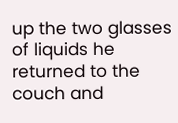up the two glasses of liquids he returned to the couch and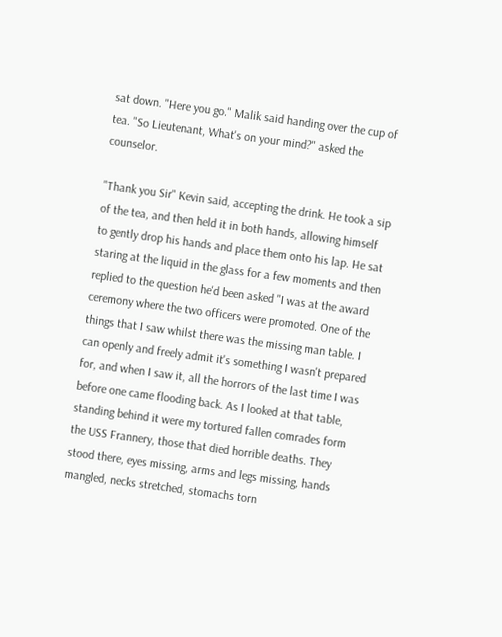sat down. "Here you go." Malik said handing over the cup of tea. "So Lieutenant, What's on your mind?" asked the counselor.

"Thank you Sir" Kevin said, accepting the drink. He took a sip of the tea, and then held it in both hands, allowing himself to gently drop his hands and place them onto his lap. He sat staring at the liquid in the glass for a few moments and then replied to the question he'd been asked "I was at the award ceremony where the two officers were promoted. One of the things that I saw whilst there was the missing man table. I can openly and freely admit it's something I wasn't prepared for, and when I saw it, all the horrors of the last time I was before one came flooding back. As I looked at that table, standing behind it were my tortured fallen comrades form the USS Frannery, those that died horrible deaths. They stood there, eyes missing, arms and legs missing, hands mangled, necks stretched, stomachs torn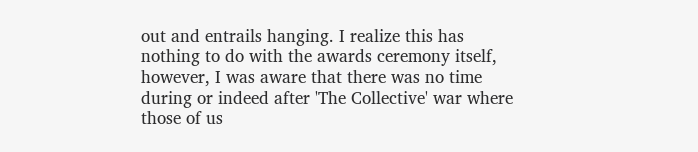out and entrails hanging. I realize this has nothing to do with the awards ceremony itself, however, I was aware that there was no time during or indeed after 'The Collective' war where those of us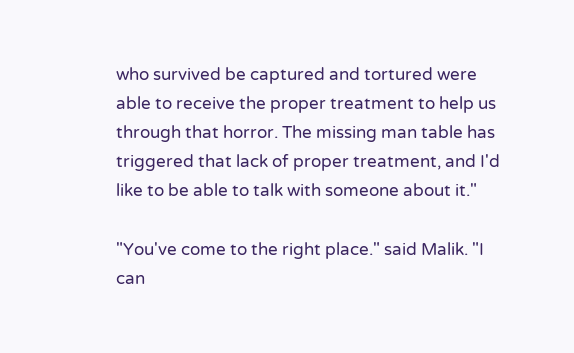who survived be captured and tortured were able to receive the proper treatment to help us through that horror. The missing man table has triggered that lack of proper treatment, and I'd like to be able to talk with someone about it."

"You've come to the right place." said Malik. "I can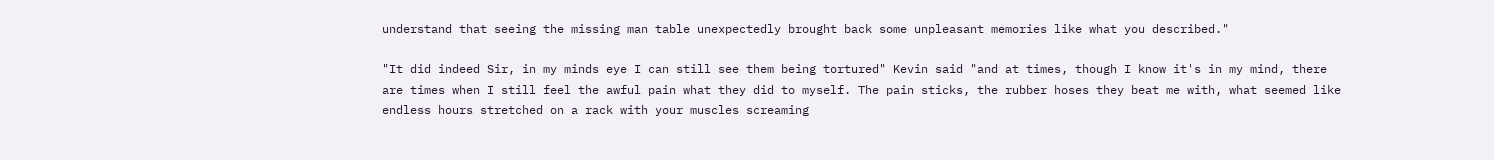understand that seeing the missing man table unexpectedly brought back some unpleasant memories like what you described."

"It did indeed Sir, in my minds eye I can still see them being tortured" Kevin said "and at times, though I know it's in my mind, there are times when I still feel the awful pain what they did to myself. The pain sticks, the rubber hoses they beat me with, what seemed like endless hours stretched on a rack with your muscles screaming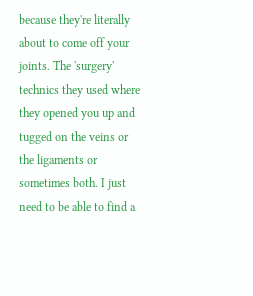because they're literally about to come off your joints. The 'surgery' technics they used where they opened you up and tugged on the veins or the ligaments or sometimes both. I just need to be able to find a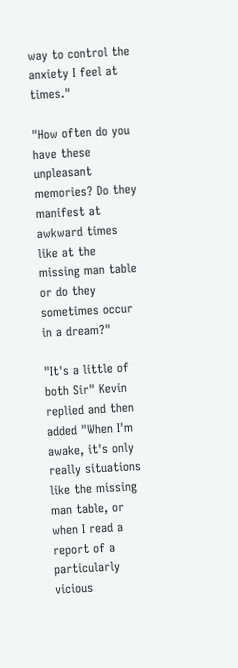way to control the anxiety I feel at times."

"How often do you have these unpleasant memories? Do they manifest at awkward times like at the missing man table or do they sometimes occur in a dream?"

"It's a little of both Sir" Kevin replied and then added "When I'm awake, it's only really situations like the missing man table, or when I read a report of a particularly vicious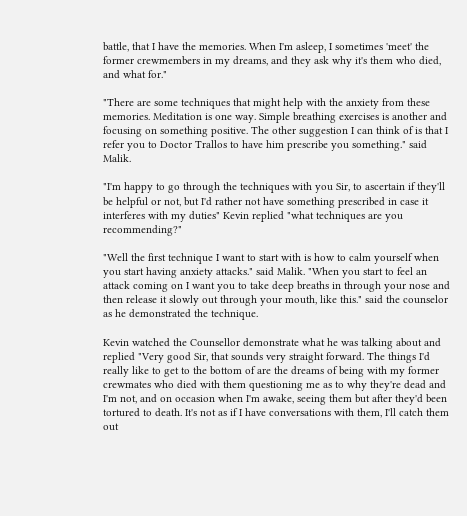battle, that I have the memories. When I'm asleep, I sometimes 'meet' the former crewmembers in my dreams, and they ask why it's them who died, and what for."

"There are some techniques that might help with the anxiety from these memories. Meditation is one way. Simple breathing exercises is another and focusing on something positive. The other suggestion I can think of is that I refer you to Doctor Trallos to have him prescribe you something." said Malik.

"I'm happy to go through the techniques with you Sir, to ascertain if they'll be helpful or not, but I'd rather not have something prescribed in case it interferes with my duties" Kevin replied "what techniques are you recommending?"

"Well the first technique I want to start with is how to calm yourself when you start having anxiety attacks." said Malik. "When you start to feel an attack coming on I want you to take deep breaths in through your nose and then release it slowly out through your mouth, like this." said the counselor as he demonstrated the technique.

Kevin watched the Counsellor demonstrate what he was talking about and replied "Very good Sir, that sounds very straight forward. The things I'd really like to get to the bottom of are the dreams of being with my former crewmates who died with them questioning me as to why they're dead and I'm not, and on occasion when I'm awake, seeing them but after they'd been tortured to death. It's not as if I have conversations with them, I'll catch them out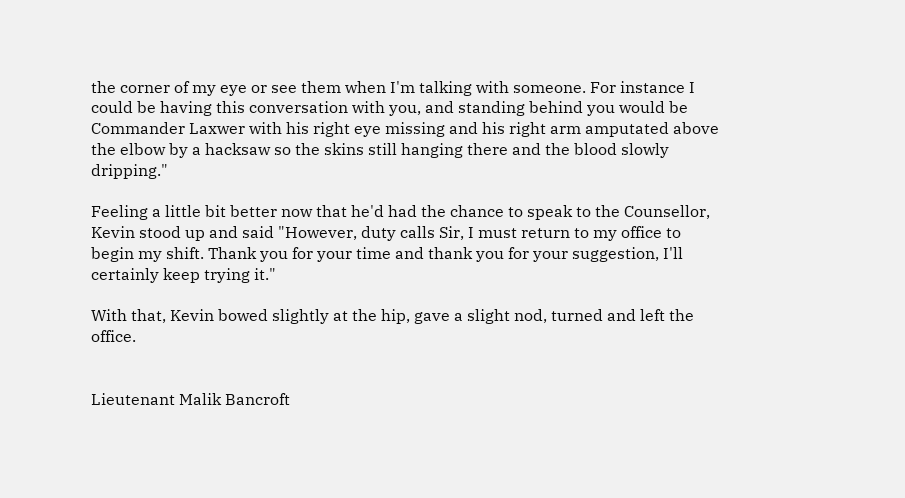the corner of my eye or see them when I'm talking with someone. For instance I could be having this conversation with you, and standing behind you would be Commander Laxwer with his right eye missing and his right arm amputated above the elbow by a hacksaw so the skins still hanging there and the blood slowly dripping."

Feeling a little bit better now that he'd had the chance to speak to the Counsellor, Kevin stood up and said "However, duty calls Sir, I must return to my office to begin my shift. Thank you for your time and thank you for your suggestion, I'll certainly keep trying it."

With that, Kevin bowed slightly at the hip, gave a slight nod, turned and left the office.


Lieutenant Malik Bancroft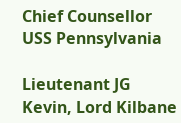Chief Counsellor
USS Pennsylvania

Lieutenant JG Kevin, Lord Kilbane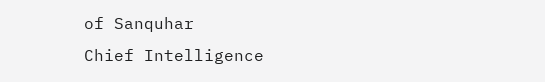of Sanquhar
Chief Intelligence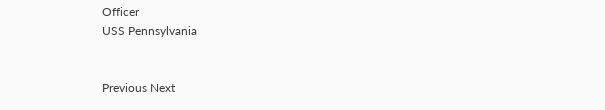Officer
USS Pennsylvania


Previous Next